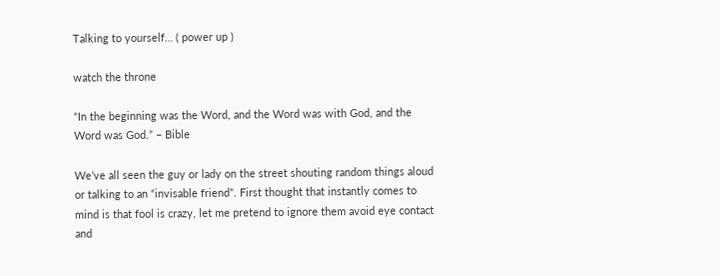Talking to yourself… ( power up )

watch the throne

“In the beginning was the Word, and the Word was with God, and the Word was God.” – Bible

We’ve all seen the guy or lady on the street shouting random things aloud or talking to an “invisable friend”. First thought that instantly comes to mind is that fool is crazy, let me pretend to ignore them avoid eye contact and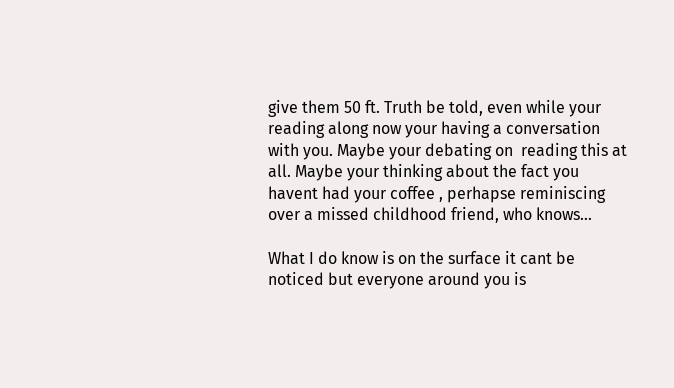give them 50 ft. Truth be told, even while your reading along now your having a conversation with you. Maybe your debating on  reading this at all. Maybe your thinking about the fact you havent had your coffee , perhapse reminiscing over a missed childhood friend, who knows…

What I do know is on the surface it cant be noticed but everyone around you is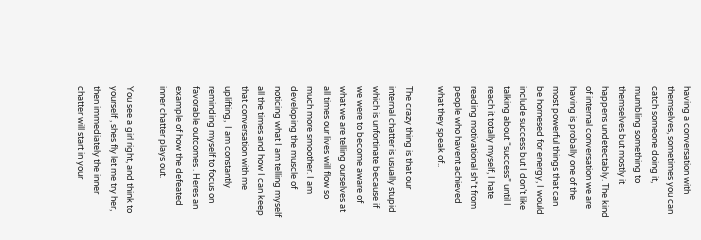having a conversation with themselves, sometimes you can catch someone doing it, mumbling something to themselves but mostly it happens undetectably. The kind of internal conversation we are having is probally one of the most powerful things that can be hornesed for energy, I would include success but I don’t like talking about “success” until I reach it totally myself, I hate reading motivational sh*t from people who havent achieved what they speak of..

The crazy thing is that our internal chatter is usually stupid which is unfortinate because if we were to become aware of what we are telling ourselves at all times our lives will flow so much more smoother. I am developing the muscle of noticing what I am telling myself all the times and how I can keep that conversation with me uplifting,  I am constantly reminding myself to focus on favorable outcomes . Heres an example of how the defeated inner chatter plays out.

You see a girl right, and think to yourself , shes fly let me try her, then immediately the inner chatter will start in your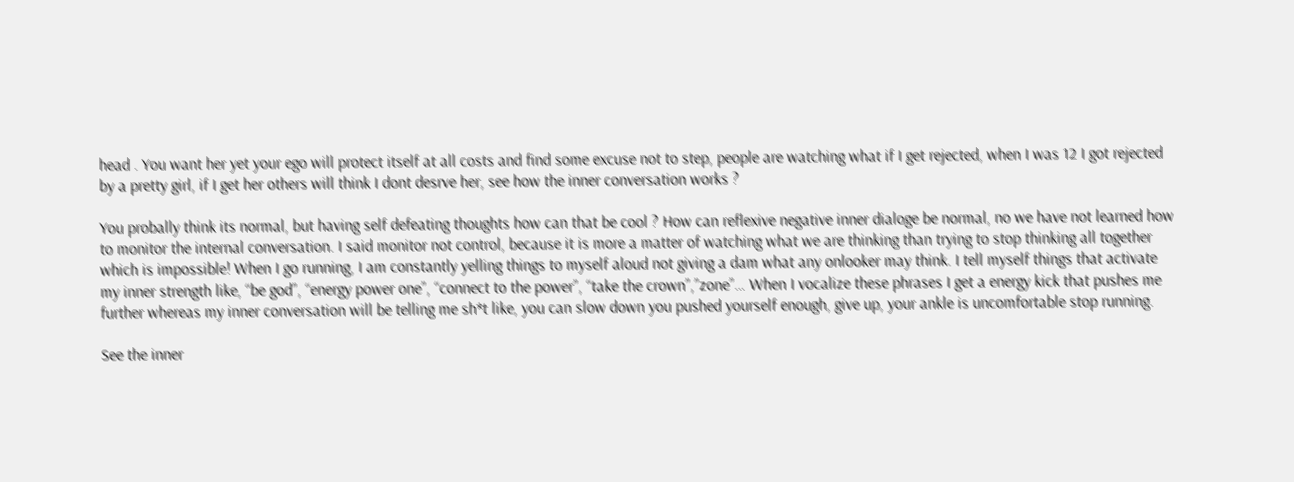head . You want her yet your ego will protect itself at all costs and find some excuse not to step, people are watching what if I get rejected, when I was 12 I got rejected by a pretty girl, if I get her others will think I dont desrve her, see how the inner conversation works ?

You probally think its normal, but having self defeating thoughts how can that be cool ? How can reflexive negative inner dialoge be normal, no we have not learned how to monitor the internal conversation. I said monitor not control, because it is more a matter of watching what we are thinking than trying to stop thinking all together which is impossible! When I go running, I am constantly yelling things to myself aloud not giving a dam what any onlooker may think. I tell myself things that activate my inner strength like, “be god”, “energy power one”, “connect to the power”, “take the crown”,”zone”… When I vocalize these phrases I get a energy kick that pushes me further whereas my inner conversation will be telling me sh*t like, you can slow down you pushed yourself enough, give up, your ankle is uncomfortable stop running.

See the inner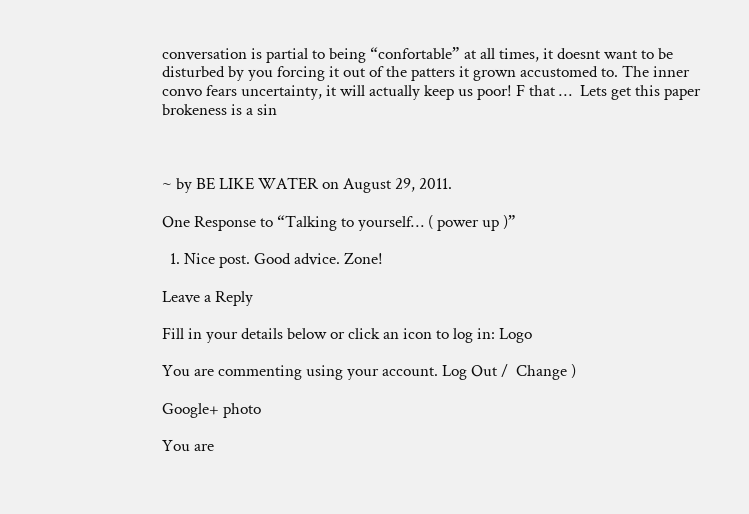conversation is partial to being “confortable” at all times, it doesnt want to be disturbed by you forcing it out of the patters it grown accustomed to. The inner convo fears uncertainty, it will actually keep us poor! F that …  Lets get this paper brokeness is a sin



~ by BE LIKE WATER on August 29, 2011.

One Response to “Talking to yourself… ( power up )”

  1. Nice post. Good advice. Zone!

Leave a Reply

Fill in your details below or click an icon to log in: Logo

You are commenting using your account. Log Out /  Change )

Google+ photo

You are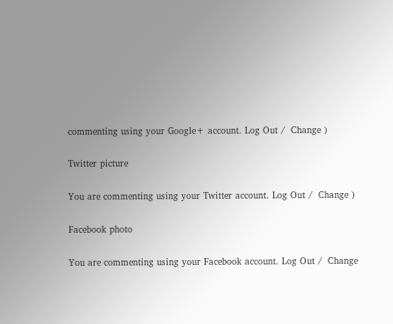commenting using your Google+ account. Log Out /  Change )

Twitter picture

You are commenting using your Twitter account. Log Out /  Change )

Facebook photo

You are commenting using your Facebook account. Log Out /  Change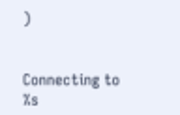)


Connecting to %s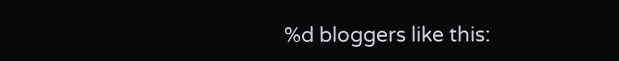%d bloggers like this: